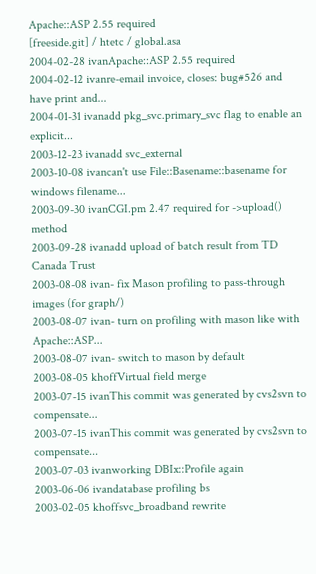Apache::ASP 2.55 required
[freeside.git] / htetc / global.asa
2004-02-28 ivanApache::ASP 2.55 required
2004-02-12 ivanre-email invoice, closes: bug#526 and have print and...
2004-01-31 ivanadd pkg_svc.primary_svc flag to enable an explicit...
2003-12-23 ivanadd svc_external
2003-10-08 ivancan't use File::Basename::basename for windows filename...
2003-09-30 ivanCGI.pm 2.47 required for ->upload() method
2003-09-28 ivanadd upload of batch result from TD Canada Trust
2003-08-08 ivan- fix Mason profiling to pass-through images (for graph/)
2003-08-07 ivan- turn on profiling with mason like with Apache::ASP...
2003-08-07 ivan- switch to mason by default
2003-08-05 khoffVirtual field merge
2003-07-15 ivanThis commit was generated by cvs2svn to compensate...
2003-07-15 ivanThis commit was generated by cvs2svn to compensate...
2003-07-03 ivanworking DBIx::Profile again
2003-06-06 ivandatabase profiling bs
2003-02-05 khoffsvc_broadband rewrite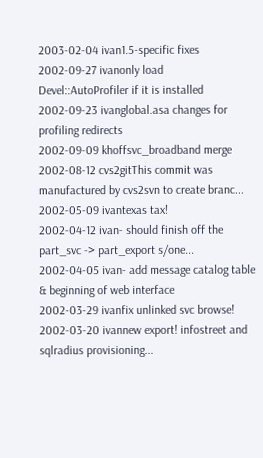2003-02-04 ivan1.5-specific fixes
2002-09-27 ivanonly load Devel::AutoProfiler if it is installed
2002-09-23 ivanglobal.asa changes for profiling redirects
2002-09-09 khoffsvc_broadband merge
2002-08-12 cvs2gitThis commit was manufactured by cvs2svn to create branc...
2002-05-09 ivantexas tax!
2002-04-12 ivan- should finish off the part_svc -> part_export s/one...
2002-04-05 ivan- add message catalog table & beginning of web interface
2002-03-29 ivanfix unlinked svc browse!
2002-03-20 ivannew export! infostreet and sqlradius provisioning...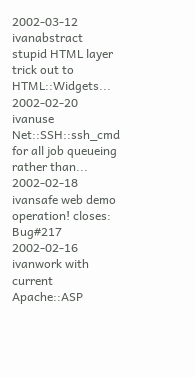2002-03-12 ivanabstract stupid HTML layer trick out to HTML::Widgets...
2002-02-20 ivanuse Net::SSH::ssh_cmd for all job queueing rather than...
2002-02-18 ivansafe web demo operation! closes: Bug#217
2002-02-16 ivanwork with current Apache::ASP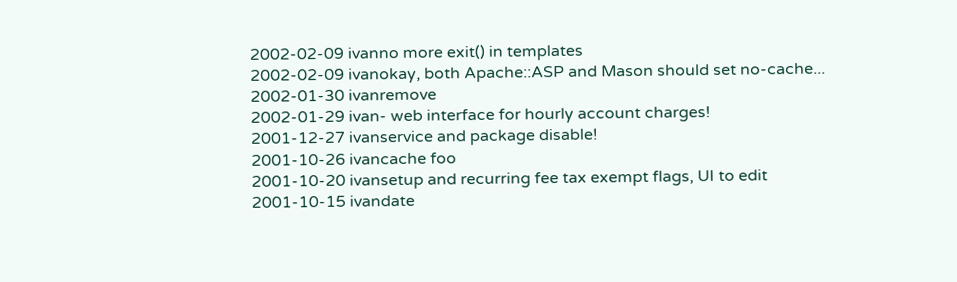2002-02-09 ivanno more exit() in templates
2002-02-09 ivanokay, both Apache::ASP and Mason should set no-cache...
2002-01-30 ivanremove
2002-01-29 ivan- web interface for hourly account charges!
2001-12-27 ivanservice and package disable!
2001-10-26 ivancache foo
2001-10-20 ivansetup and recurring fee tax exempt flags, UI to edit
2001-10-15 ivandate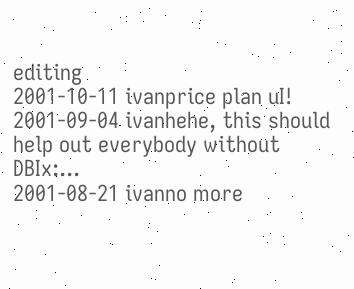editing
2001-10-11 ivanprice plan uI!
2001-09-04 ivanhehe, this should help out everybody without DBIx:...
2001-08-21 ivanno more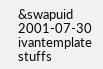&swapuid
2001-07-30 ivantemplate stuffs